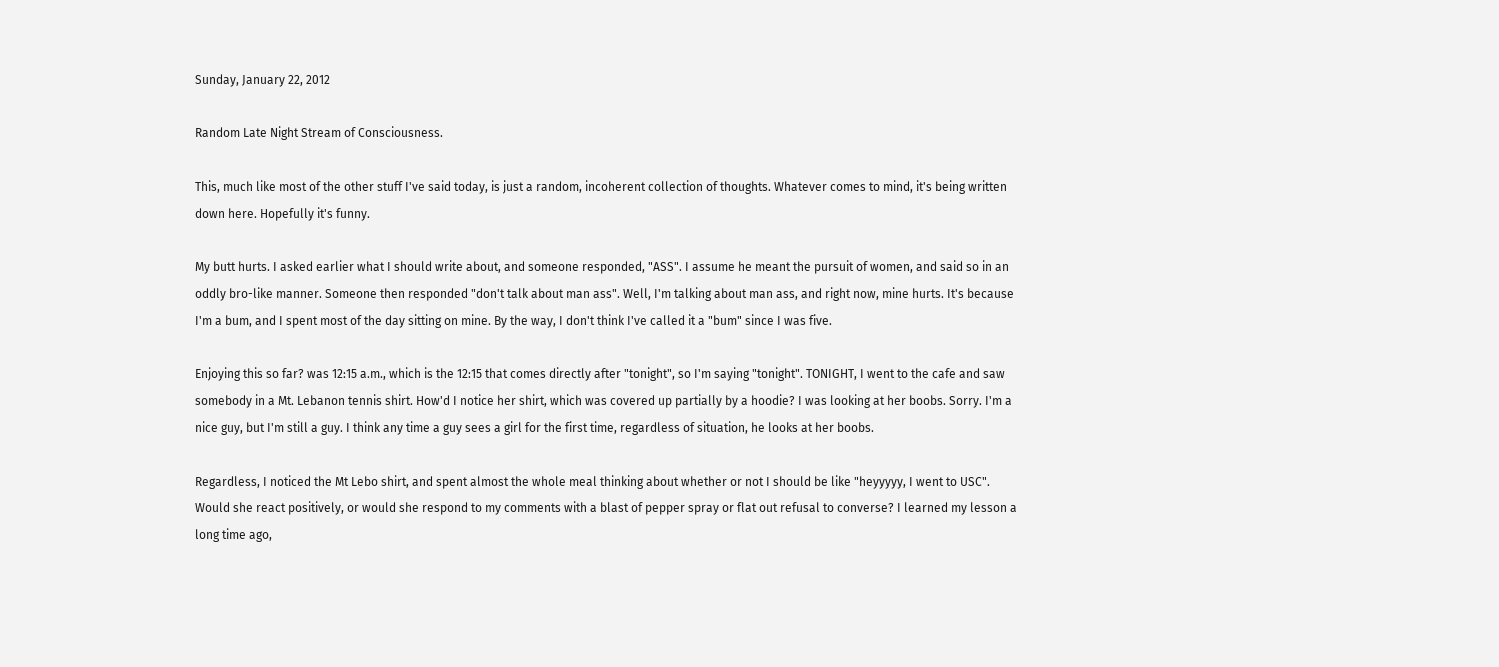Sunday, January 22, 2012

Random Late Night Stream of Consciousness.

This, much like most of the other stuff I've said today, is just a random, incoherent collection of thoughts. Whatever comes to mind, it's being written down here. Hopefully it's funny.

My butt hurts. I asked earlier what I should write about, and someone responded, "ASS". I assume he meant the pursuit of women, and said so in an oddly bro-like manner. Someone then responded "don't talk about man ass". Well, I'm talking about man ass, and right now, mine hurts. It's because I'm a bum, and I spent most of the day sitting on mine. By the way, I don't think I've called it a "bum" since I was five.

Enjoying this so far? was 12:15 a.m., which is the 12:15 that comes directly after "tonight", so I'm saying "tonight". TONIGHT, I went to the cafe and saw somebody in a Mt. Lebanon tennis shirt. How'd I notice her shirt, which was covered up partially by a hoodie? I was looking at her boobs. Sorry. I'm a nice guy, but I'm still a guy. I think any time a guy sees a girl for the first time, regardless of situation, he looks at her boobs.

Regardless, I noticed the Mt Lebo shirt, and spent almost the whole meal thinking about whether or not I should be like "heyyyyy, I went to USC". Would she react positively, or would she respond to my comments with a blast of pepper spray or flat out refusal to converse? I learned my lesson a long time ago,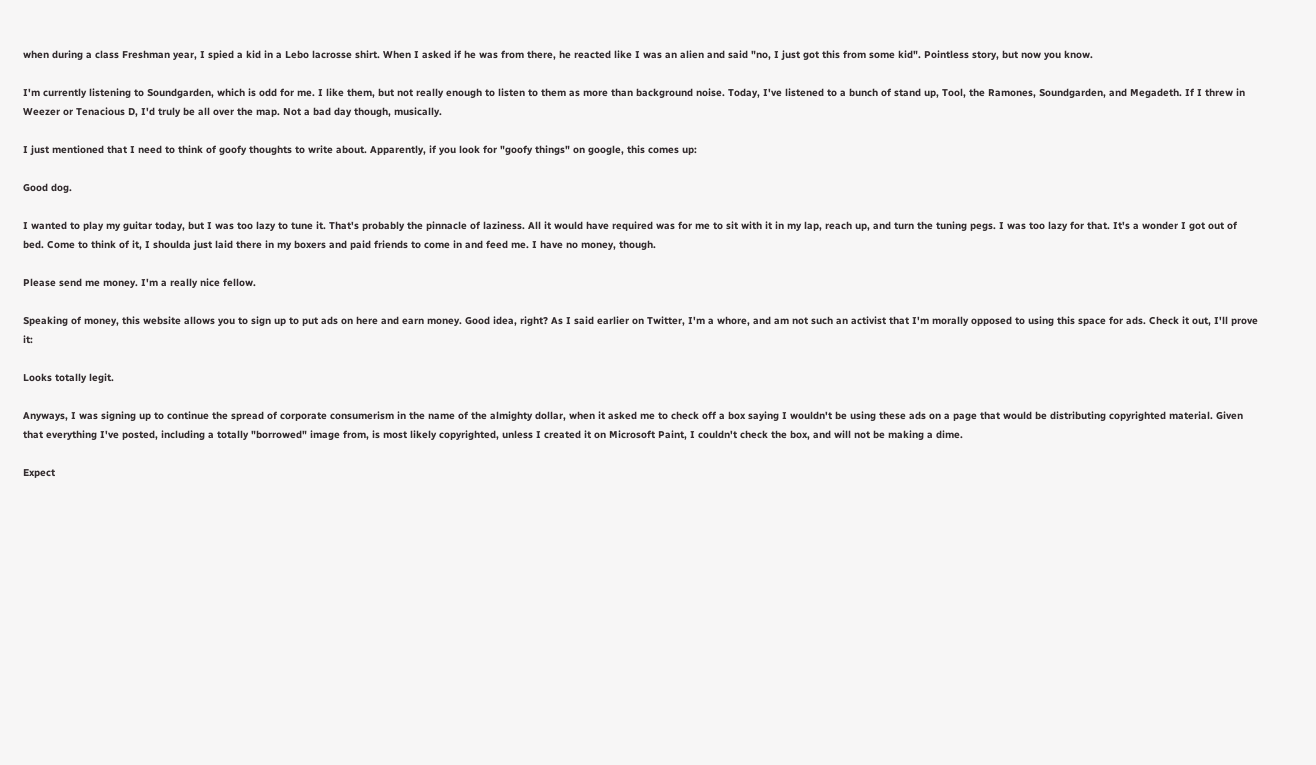when during a class Freshman year, I spied a kid in a Lebo lacrosse shirt. When I asked if he was from there, he reacted like I was an alien and said "no, I just got this from some kid". Pointless story, but now you know.

I'm currently listening to Soundgarden, which is odd for me. I like them, but not really enough to listen to them as more than background noise. Today, I've listened to a bunch of stand up, Tool, the Ramones, Soundgarden, and Megadeth. If I threw in Weezer or Tenacious D, I'd truly be all over the map. Not a bad day though, musically.

I just mentioned that I need to think of goofy thoughts to write about. Apparently, if you look for "goofy things" on google, this comes up:

Good dog.

I wanted to play my guitar today, but I was too lazy to tune it. That's probably the pinnacle of laziness. All it would have required was for me to sit with it in my lap, reach up, and turn the tuning pegs. I was too lazy for that. It's a wonder I got out of bed. Come to think of it, I shoulda just laid there in my boxers and paid friends to come in and feed me. I have no money, though.

Please send me money. I'm a really nice fellow.

Speaking of money, this website allows you to sign up to put ads on here and earn money. Good idea, right? As I said earlier on Twitter, I'm a whore, and am not such an activist that I'm morally opposed to using this space for ads. Check it out, I'll prove it:

Looks totally legit.

Anyways, I was signing up to continue the spread of corporate consumerism in the name of the almighty dollar, when it asked me to check off a box saying I wouldn't be using these ads on a page that would be distributing copyrighted material. Given that everything I've posted, including a totally "borrowed" image from, is most likely copyrighted, unless I created it on Microsoft Paint, I couldn't check the box, and will not be making a dime.

Expect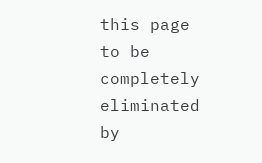this page to be completely eliminated by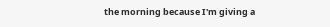the morning because I'm giving a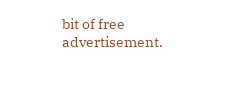bit of free advertisement.